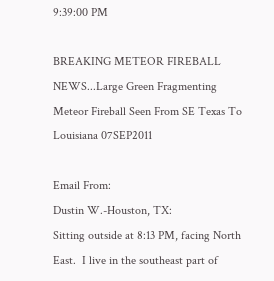9:39:00 PM

BREAKING METEOR FIREBALL NEWS...Large Green Fragmenting Meteor Fireball Seen From SE Texas To Louisiana 07SEP2011

Email From:
Dustin W.-Houston, TX:
Sitting outside at 8:13 PM, facing North East.  I live in the southeast part of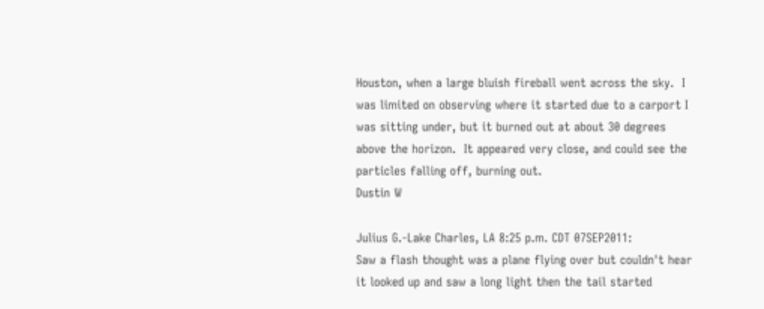Houston, when a large bluish fireball went across the sky.  I was limited on observing where it started due to a carport I was sitting under, but it burned out at about 30 degrees above the horizon.  It appeared very close, and could see the particles falling off, burning out.
Dustin W

Julius G.-Lake Charles, LA 8:25 p.m. CDT 07SEP2011:
Saw a flash thought was a plane flying over but couldn't hear it looked up and saw a long light then the tail started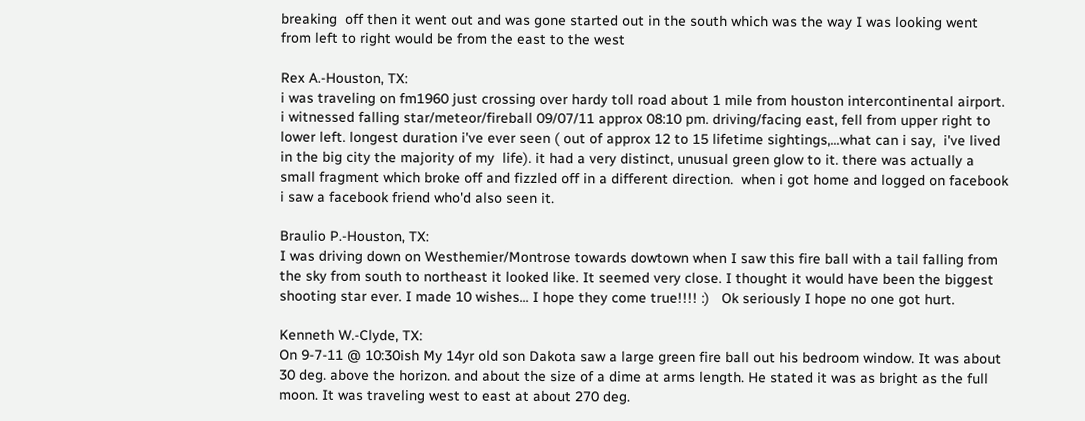breaking  off then it went out and was gone started out in the south which was the way I was looking went from left to right would be from the east to the west

Rex A.-Houston, TX:
i was traveling on fm1960 just crossing over hardy toll road about 1 mile from houston intercontinental airport.
i witnessed falling star/meteor/fireball 09/07/11 approx 08:10 pm. driving/facing east, fell from upper right to lower left. longest duration i've ever seen ( out of approx 12 to 15 lifetime sightings,...what can i say,  i've lived in the big city the majority of my  life). it had a very distinct, unusual green glow to it. there was actually a small fragment which broke off and fizzled off in a different direction.  when i got home and logged on facebook i saw a facebook friend who'd also seen it.

Braulio P.-Houston, TX:
I was driving down on Westhemier/Montrose towards dowtown when I saw this fire ball with a tail falling from the sky from south to northeast it looked like. It seemed very close. I thought it would have been the biggest shooting star ever. I made 10 wishes... I hope they come true!!!! :)   Ok seriously I hope no one got hurt.

Kenneth W.-Clyde, TX:
On 9-7-11 @ 10:30ish My 14yr old son Dakota saw a large green fire ball out his bedroom window. It was about 30 deg. above the horizon. and about the size of a dime at arms length. He stated it was as bright as the full moon. It was traveling west to east at about 270 deg.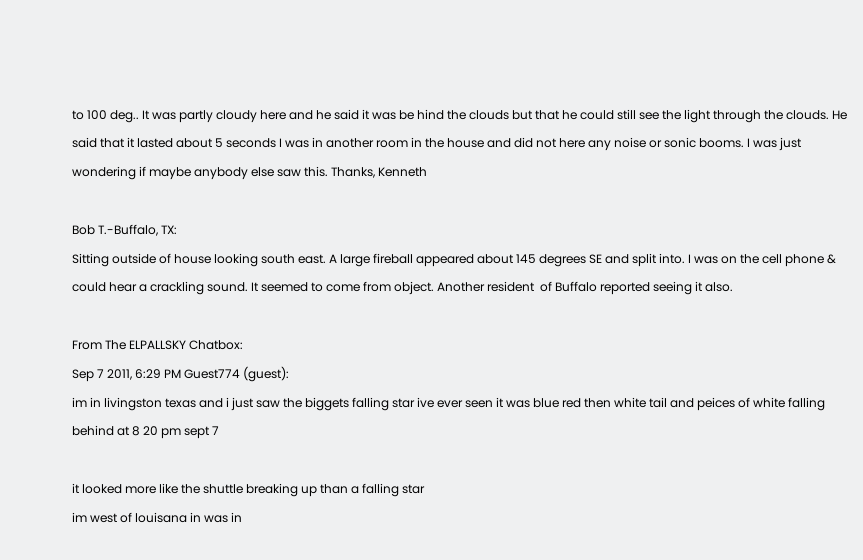to 100 deg.. It was partly cloudy here and he said it was be hind the clouds but that he could still see the light through the clouds. He said that it lasted about 5 seconds I was in another room in the house and did not here any noise or sonic booms. I was just wondering if maybe anybody else saw this. Thanks, Kenneth

Bob T.-Buffalo, TX:
Sitting outside of house looking south east. A large fireball appeared about 145 degrees SE and split into. I was on the cell phone & could hear a crackling sound. It seemed to come from object. Another resident  of Buffalo reported seeing it also.

From The ELPALLSKY Chatbox:
Sep 7 2011, 6:29 PM Guest774 (guest):
im in livingston texas and i just saw the biggets falling star ive ever seen it was blue red then white tail and peices of white falling behind at 8 20 pm sept 7

it looked more like the shuttle breaking up than a falling star
im west of louisana in was in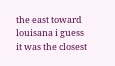the east toward louisana i guess it was the closest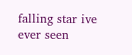falling star ive ever seen